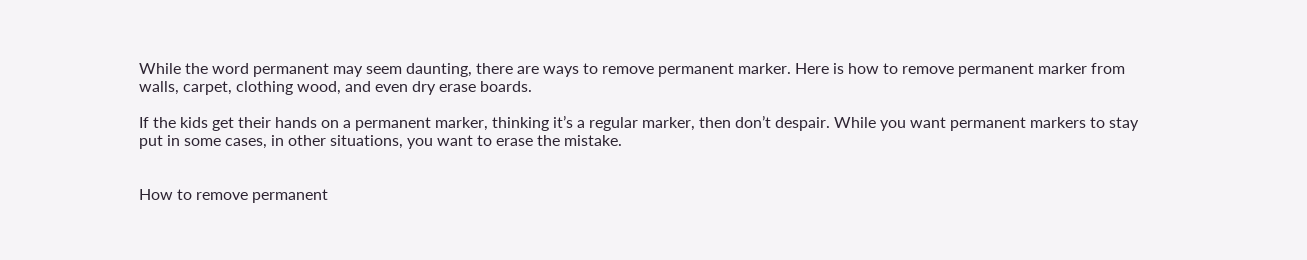While the word permanent may seem daunting, there are ways to remove permanent marker. Here is how to remove permanent marker from walls, carpet, clothing wood, and even dry erase boards.

If the kids get their hands on a permanent marker, thinking it’s a regular marker, then don’t despair. While you want permanent markers to stay put in some cases, in other situations, you want to erase the mistake.


How to remove permanent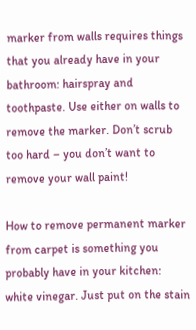marker from walls requires things that you already have in your bathroom: hairspray and toothpaste. Use either on walls to remove the marker. Don’t scrub too hard – you don’t want to remove your wall paint!

How to remove permanent marker from carpet is something you probably have in your kitchen: white vinegar. Just put on the stain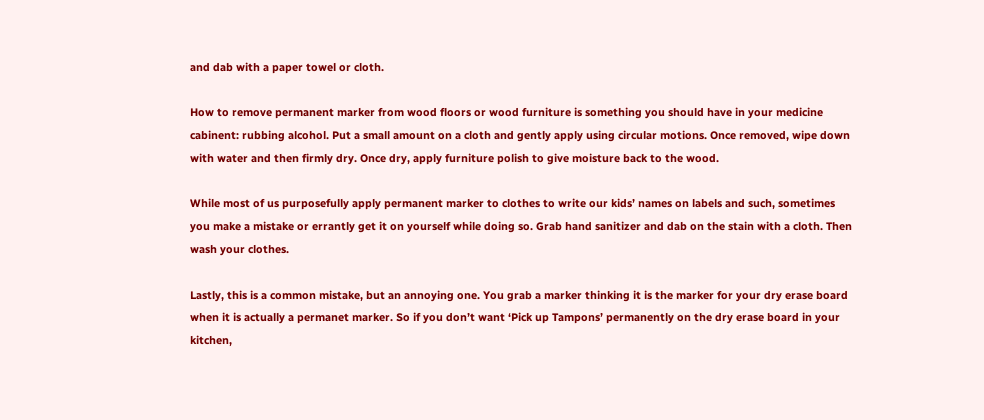and dab with a paper towel or cloth.

How to remove permanent marker from wood floors or wood furniture is something you should have in your medicine cabinent: rubbing alcohol. Put a small amount on a cloth and gently apply using circular motions. Once removed, wipe down with water and then firmly dry. Once dry, apply furniture polish to give moisture back to the wood.

While most of us purposefully apply permanent marker to clothes to write our kids’ names on labels and such, sometimes you make a mistake or errantly get it on yourself while doing so. Grab hand sanitizer and dab on the stain with a cloth. Then wash your clothes.

Lastly, this is a common mistake, but an annoying one. You grab a marker thinking it is the marker for your dry erase board when it is actually a permanet marker. So if you don’t want ‘Pick up Tampons’ permanently on the dry erase board in your kitchen,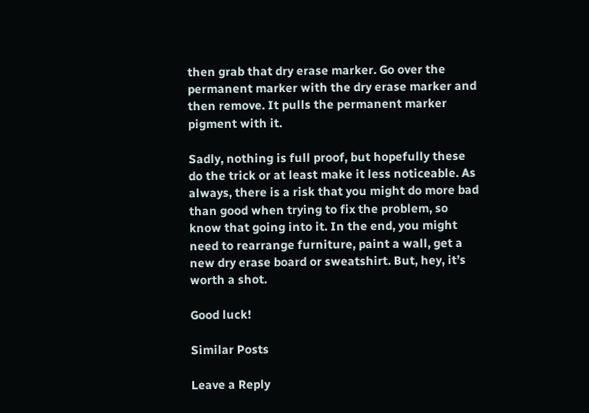then grab that dry erase marker. Go over the permanent marker with the dry erase marker and then remove. It pulls the permanent marker pigment with it.

Sadly, nothing is full proof, but hopefully these do the trick or at least make it less noticeable. As always, there is a risk that you might do more bad than good when trying to fix the problem, so know that going into it. In the end, you might need to rearrange furniture, paint a wall, get a new dry erase board or sweatshirt. But, hey, it’s worth a shot.

Good luck!

Similar Posts

Leave a Reply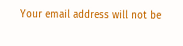Your email address will not be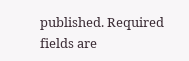published. Required fields are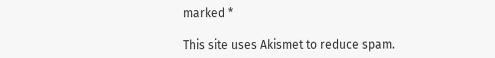marked *

This site uses Akismet to reduce spam.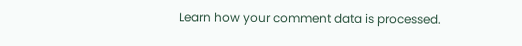Learn how your comment data is processed.